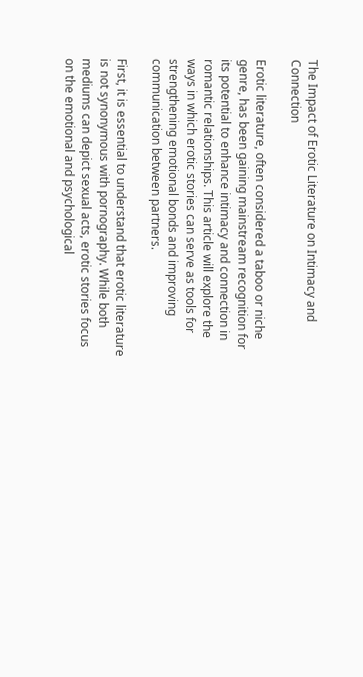The Impact of Erotic Literature on Intimacy and Connection

Erotic literature, often considered a taboo or niche genre, has been gaining mainstream recognition for its potential to enhance intimacy and connection in romantic relationships. This article will explore the ways in which erotic stories can serve as tools for strengthening emotional bonds and improving communication between partners.

First, it is essential to understand that erotic literature is not synonymous with pornography. While both mediums can depict sexual acts, erotic stories focus on the emotional and psychological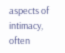aspects of intimacy, often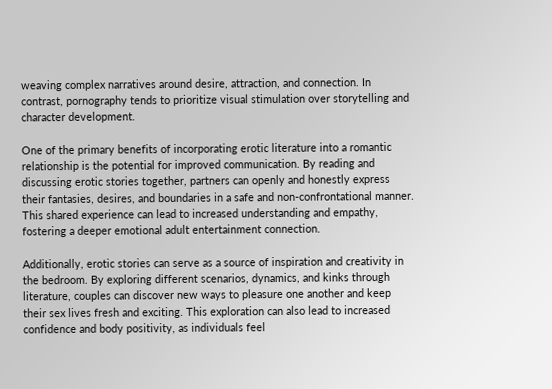weaving complex narratives around desire, attraction, and connection. In contrast, pornography tends to prioritize visual stimulation over storytelling and character development.

One of the primary benefits of incorporating erotic literature into a romantic relationship is the potential for improved communication. By reading and discussing erotic stories together, partners can openly and honestly express their fantasies, desires, and boundaries in a safe and non-confrontational manner. This shared experience can lead to increased understanding and empathy, fostering a deeper emotional adult entertainment connection.

Additionally, erotic stories can serve as a source of inspiration and creativity in the bedroom. By exploring different scenarios, dynamics, and kinks through literature, couples can discover new ways to pleasure one another and keep their sex lives fresh and exciting. This exploration can also lead to increased confidence and body positivity, as individuals feel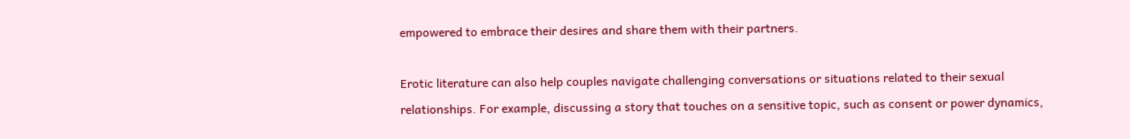empowered to embrace their desires and share them with their partners.

Erotic literature can also help couples navigate challenging conversations or situations related to their sexual relationships. For example, discussing a story that touches on a sensitive topic, such as consent or power dynamics,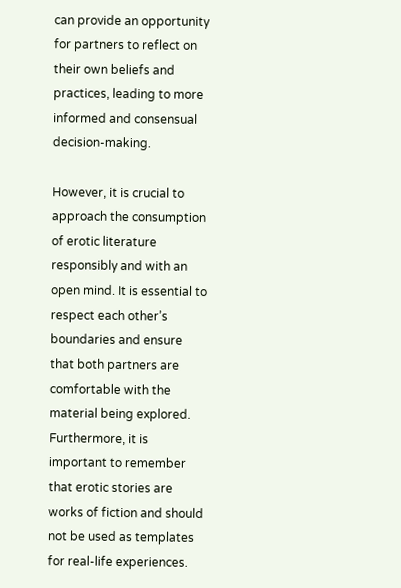can provide an opportunity for partners to reflect on their own beliefs and practices, leading to more informed and consensual decision-making.

However, it is crucial to approach the consumption of erotic literature responsibly and with an open mind. It is essential to respect each other’s boundaries and ensure that both partners are comfortable with the material being explored. Furthermore, it is important to remember that erotic stories are works of fiction and should not be used as templates for real-life experiences.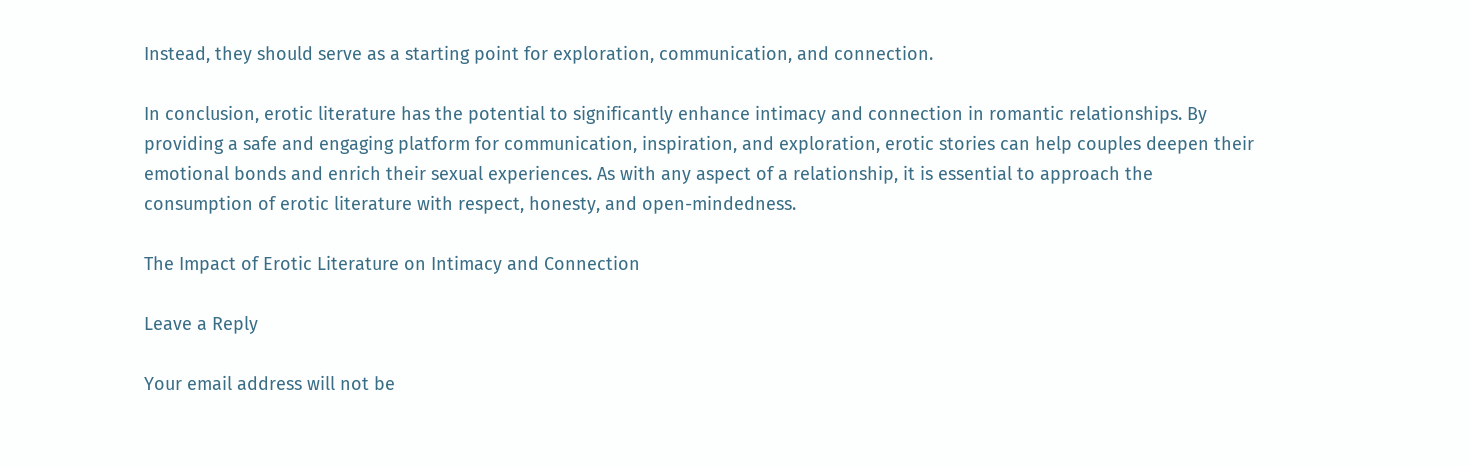Instead, they should serve as a starting point for exploration, communication, and connection.

In conclusion, erotic literature has the potential to significantly enhance intimacy and connection in romantic relationships. By providing a safe and engaging platform for communication, inspiration, and exploration, erotic stories can help couples deepen their emotional bonds and enrich their sexual experiences. As with any aspect of a relationship, it is essential to approach the consumption of erotic literature with respect, honesty, and open-mindedness.

The Impact of Erotic Literature on Intimacy and Connection

Leave a Reply

Your email address will not be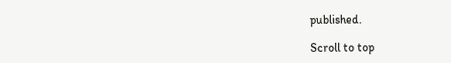published.

Scroll to top